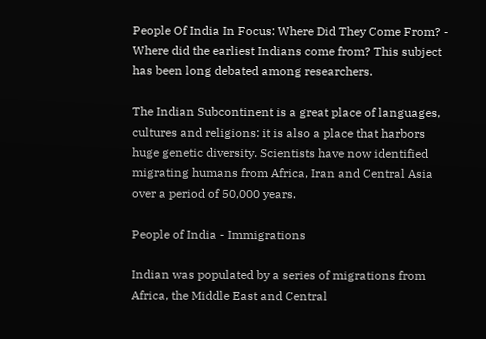People Of India In Focus: Where Did They Come From? - Where did the earliest Indians come from? This subject has been long debated among researchers.

The Indian Subcontinent is a great place of languages, cultures and religions: it is also a place that harbors huge genetic diversity. Scientists have now identified migrating humans from Africa, Iran and Central Asia over a period of 50,000 years.

People of India - Immigrations

Indian was populated by a series of migrations from Africa, the Middle East and Central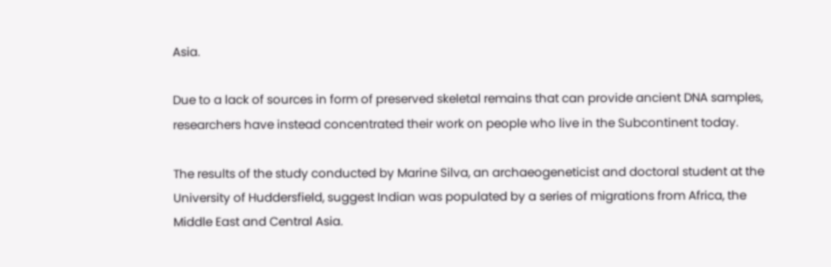Asia.

Due to a lack of sources in form of preserved skeletal remains that can provide ancient DNA samples, researchers have instead concentrated their work on people who live in the Subcontinent today.

The results of the study conducted by Marine Silva, an archaeogeneticist and doctoral student at the University of Huddersfield, suggest Indian was populated by a series of migrations from Africa, the Middle East and Central Asia.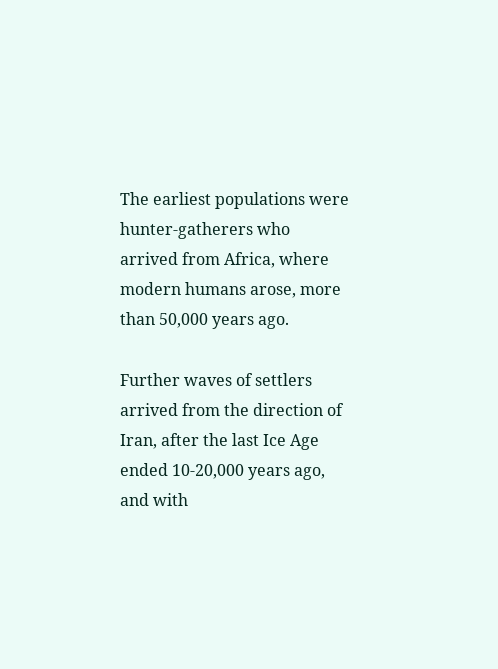The earliest populations were hunter-gatherers who arrived from Africa, where modern humans arose, more than 50,000 years ago.

Further waves of settlers arrived from the direction of Iran, after the last Ice Age ended 10-20,000 years ago, and with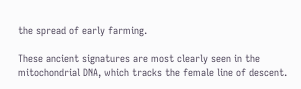the spread of early farming.

These ancient signatures are most clearly seen in the mitochondrial DNA, which tracks the female line of descent.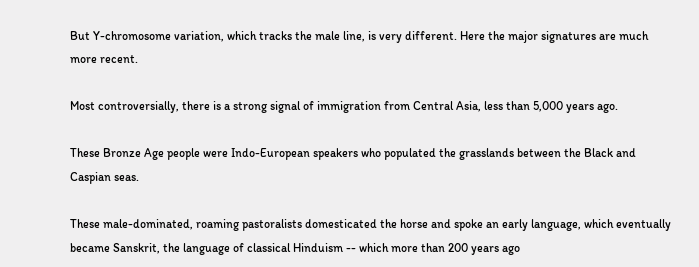But Y-chromosome variation, which tracks the male line, is very different. Here the major signatures are much more recent.

Most controversially, there is a strong signal of immigration from Central Asia, less than 5,000 years ago.

These Bronze Age people were Indo-European speakers who populated the grasslands between the Black and Caspian seas.

These male-dominated, roaming pastoralists domesticated the horse and spoke an early language, which eventually became Sanskrit, the language of classical Hinduism -- which more than 200 years ago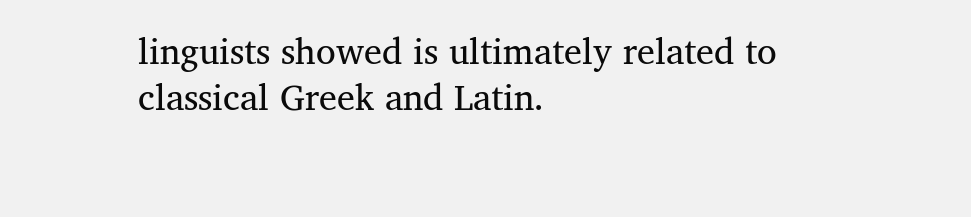linguists showed is ultimately related to classical Greek and Latin.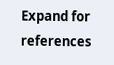Expand for references